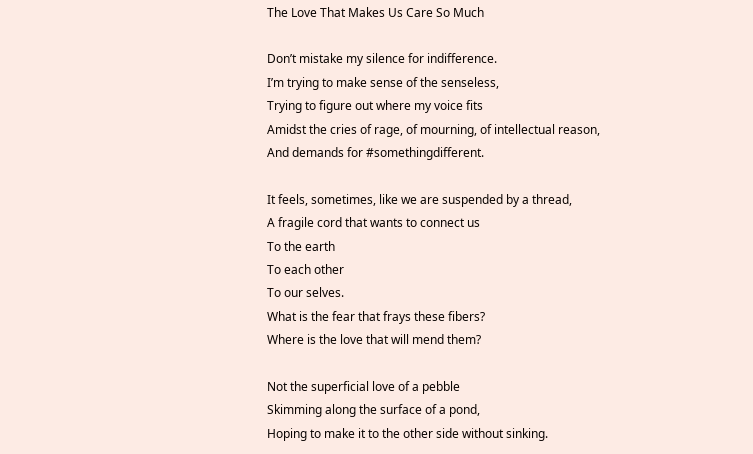The Love That Makes Us Care So Much

Don’t mistake my silence for indifference.
I’m trying to make sense of the senseless,
Trying to figure out where my voice fits
Amidst the cries of rage, of mourning, of intellectual reason,
And demands for #somethingdifferent.

It feels, sometimes, like we are suspended by a thread,
A fragile cord that wants to connect us
To the earth
To each other
To our selves.
What is the fear that frays these fibers?
Where is the love that will mend them?

Not the superficial love of a pebble
Skimming along the surface of a pond,
Hoping to make it to the other side without sinking.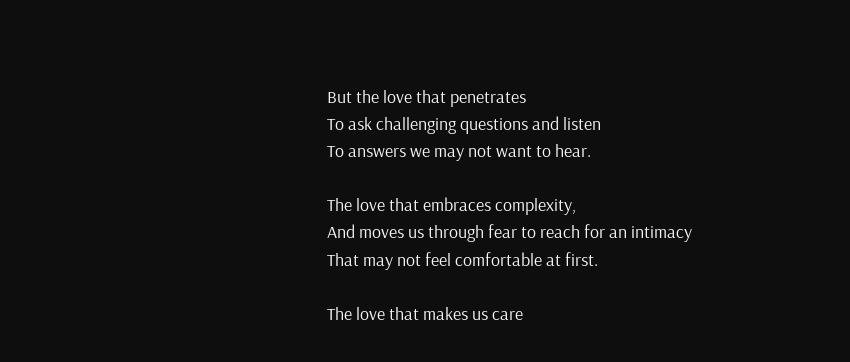But the love that penetrates
To ask challenging questions and listen
To answers we may not want to hear.

The love that embraces complexity,
And moves us through fear to reach for an intimacy
That may not feel comfortable at first.

The love that makes us care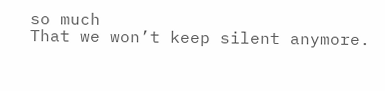so much
That we won’t keep silent anymore.